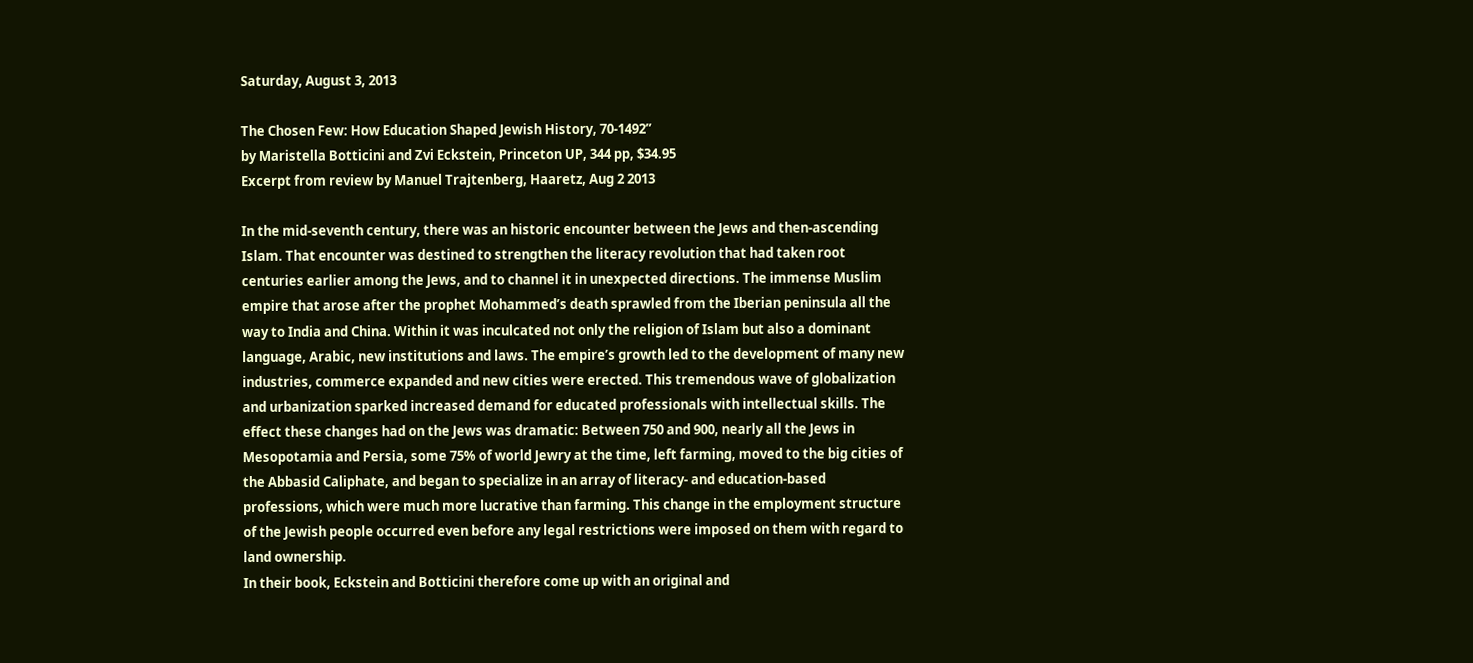Saturday, August 3, 2013

The Chosen Few: How Education Shaped Jewish History, 70-1492”
by Maristella Botticini and Zvi Eckstein, Princeton UP, 344 pp, $34.95
Excerpt from review by Manuel Trajtenberg, Haaretz, Aug 2 2013

In the mid-seventh century, there was an historic encounter between the Jews and then-ascending Islam. That encounter was destined to strengthen the literacy revolution that had taken root centuries earlier among the Jews, and to channel it in unexpected directions. The immense Muslim empire that arose after the prophet Mohammed’s death sprawled from the Iberian peninsula all the way to India and China. Within it was inculcated not only the religion of Islam but also a dominant language, Arabic, new institutions and laws. The empire’s growth led to the development of many new industries, commerce expanded and new cities were erected. This tremendous wave of globalization and urbanization sparked increased demand for educated professionals with intellectual skills. The effect these changes had on the Jews was dramatic: Between 750 and 900, nearly all the Jews in Mesopotamia and Persia, some 75% of world Jewry at the time, left farming, moved to the big cities of the Abbasid Caliphate, and began to specialize in an array of literacy- and education-based professions, which were much more lucrative than farming. This change in the employment structure of the Jewish people occurred even before any legal restrictions were imposed on them with regard to land ownership.
In their book, Eckstein and Botticini therefore come up with an original and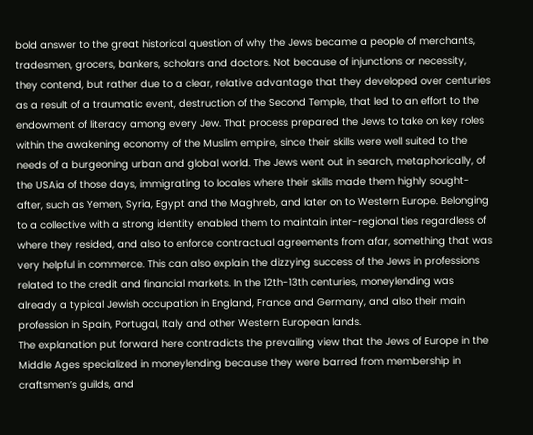bold answer to the great historical question of why the Jews became a people of merchants, tradesmen, grocers, bankers, scholars and doctors. Not because of injunctions or necessity, they contend, but rather due to a clear, relative advantage that they developed over centuries as a result of a traumatic event, destruction of the Second Temple, that led to an effort to the endowment of literacy among every Jew. That process prepared the Jews to take on key roles within the awakening economy of the Muslim empire, since their skills were well suited to the needs of a burgeoning urban and global world. The Jews went out in search, metaphorically, of the USAia of those days, immigrating to locales where their skills made them highly sought-after, such as Yemen, Syria, Egypt and the Maghreb, and later on to Western Europe. Belonging to a collective with a strong identity enabled them to maintain inter-regional ties regardless of where they resided, and also to enforce contractual agreements from afar, something that was very helpful in commerce. This can also explain the dizzying success of the Jews in professions related to the credit and financial markets. In the 12th-13th centuries, moneylending was already a typical Jewish occupation in England, France and Germany, and also their main profession in Spain, Portugal, Italy and other Western European lands.
The explanation put forward here contradicts the prevailing view that the Jews of Europe in the Middle Ages specialized in moneylending because they were barred from membership in craftsmen’s guilds, and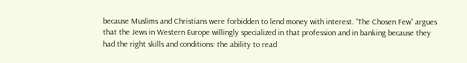because Muslims and Christians were forbidden to lend money with interest. “The Chosen Few” argues that the Jews in Western Europe willingly specialized in that profession and in banking because they had the right skills and conditions: the ability to read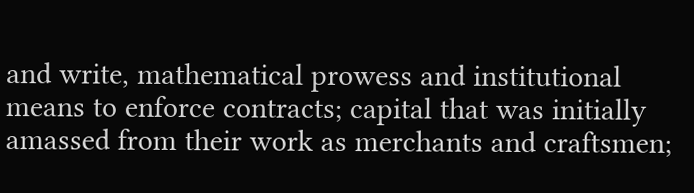and write, mathematical prowess and institutional means to enforce contracts; capital that was initially amassed from their work as merchants and craftsmen;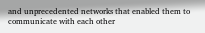and unprecedented networks that enabled them to communicate with each other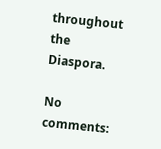throughout the Diaspora.

No comments: